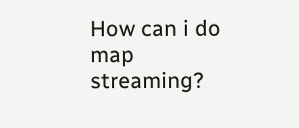How can i do map streaming?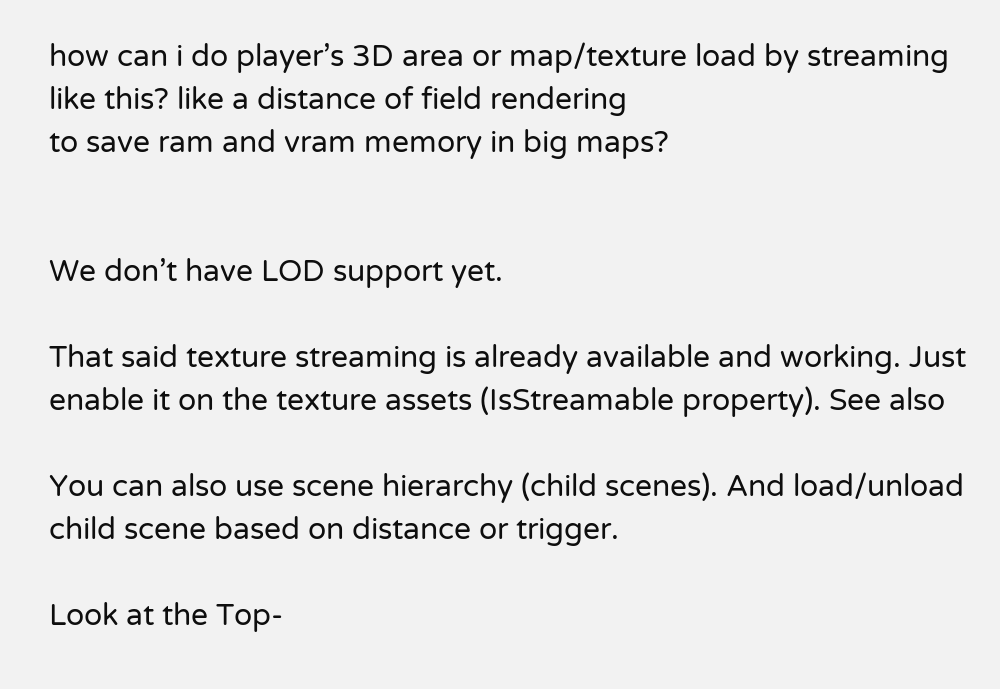how can i do player’s 3D area or map/texture load by streaming like this? like a distance of field rendering
to save ram and vram memory in big maps?


We don’t have LOD support yet.

That said texture streaming is already available and working. Just enable it on the texture assets (IsStreamable property). See also

You can also use scene hierarchy (child scenes). And load/unload child scene based on distance or trigger.

Look at the Top-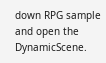down RPG sample and open the DynamicScene.